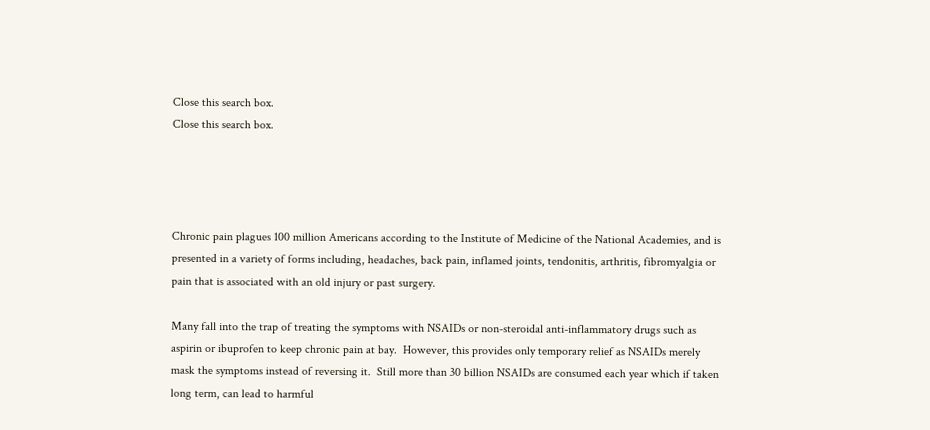Close this search box.
Close this search box.




Chronic pain plagues 100 million Americans according to the Institute of Medicine of the National Academies, and is presented in a variety of forms including, headaches, back pain, inflamed joints, tendonitis, arthritis, fibromyalgia or pain that is associated with an old injury or past surgery.

Many fall into the trap of treating the symptoms with NSAIDs or non-steroidal anti-inflammatory drugs such as aspirin or ibuprofen to keep chronic pain at bay.  However, this provides only temporary relief as NSAIDs merely mask the symptoms instead of reversing it.  Still more than 30 billion NSAIDs are consumed each year which if taken long term, can lead to harmful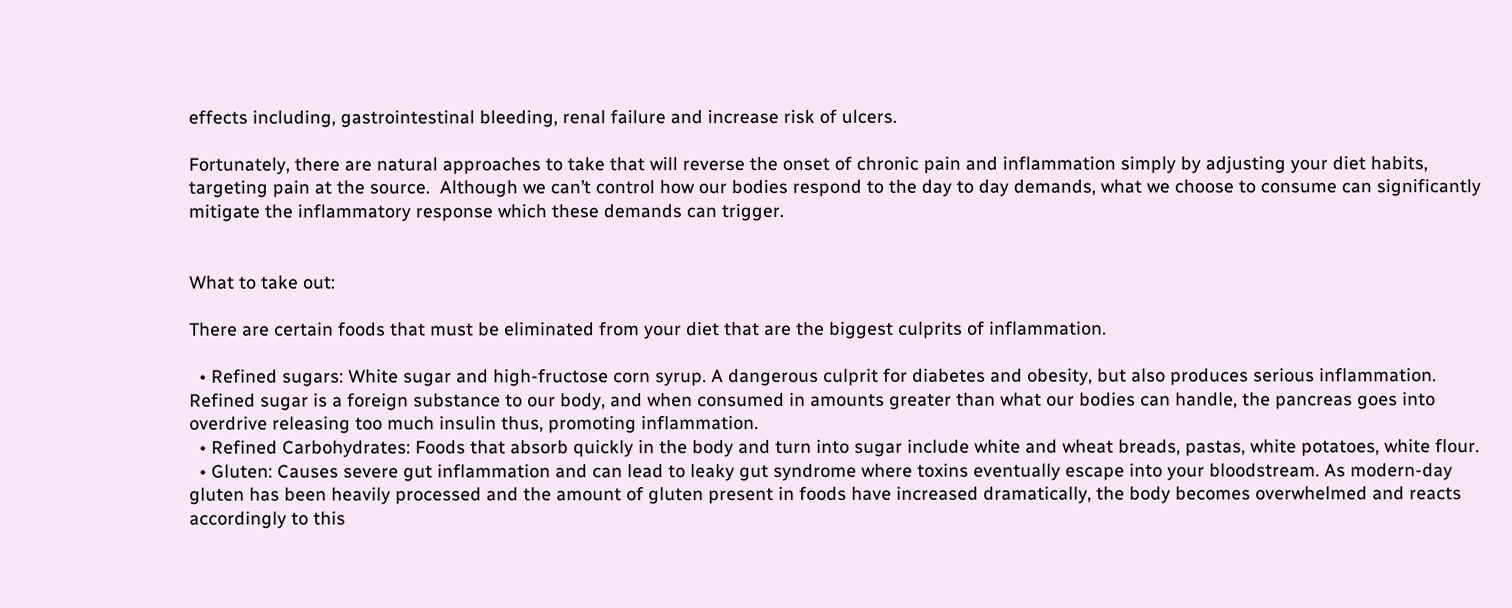effects including, gastrointestinal bleeding, renal failure and increase risk of ulcers.

Fortunately, there are natural approaches to take that will reverse the onset of chronic pain and inflammation simply by adjusting your diet habits, targeting pain at the source.  Although we can’t control how our bodies respond to the day to day demands, what we choose to consume can significantly mitigate the inflammatory response which these demands can trigger.


What to take out:

There are certain foods that must be eliminated from your diet that are the biggest culprits of inflammation.

  • Refined sugars: White sugar and high-fructose corn syrup. A dangerous culprit for diabetes and obesity, but also produces serious inflammation.  Refined sugar is a foreign substance to our body, and when consumed in amounts greater than what our bodies can handle, the pancreas goes into overdrive releasing too much insulin thus, promoting inflammation.
  • Refined Carbohydrates: Foods that absorb quickly in the body and turn into sugar include white and wheat breads, pastas, white potatoes, white flour.
  • Gluten: Causes severe gut inflammation and can lead to leaky gut syndrome where toxins eventually escape into your bloodstream. As modern-day gluten has been heavily processed and the amount of gluten present in foods have increased dramatically, the body becomes overwhelmed and reacts accordingly to this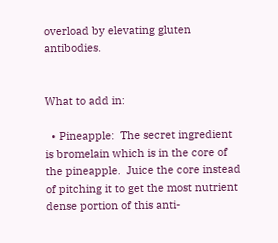overload by elevating gluten antibodies.


What to add in:

  • Pineapple:  The secret ingredient is bromelain which is in the core of the pineapple.  Juice the core instead of pitching it to get the most nutrient dense portion of this anti-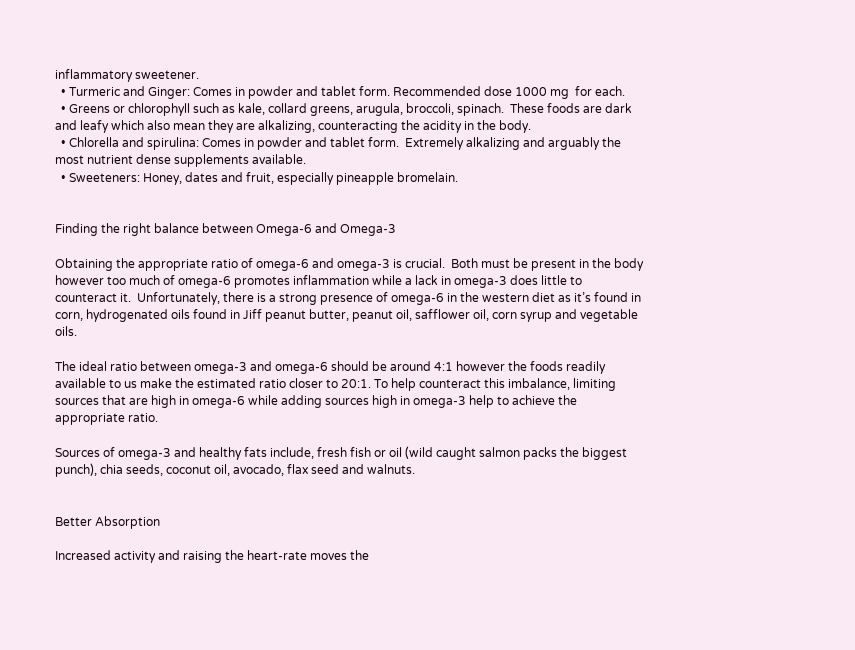inflammatory sweetener.
  • Turmeric and Ginger: Comes in powder and tablet form. Recommended dose 1000 mg  for each.
  • Greens or chlorophyll such as kale, collard greens, arugula, broccoli, spinach.  These foods are dark and leafy which also mean they are alkalizing, counteracting the acidity in the body.
  • Chlorella and spirulina: Comes in powder and tablet form.  Extremely alkalizing and arguably the most nutrient dense supplements available.
  • Sweeteners: Honey, dates and fruit, especially pineapple bromelain.


Finding the right balance between Omega-6 and Omega-3

Obtaining the appropriate ratio of omega-6 and omega-3 is crucial.  Both must be present in the body however too much of omega-6 promotes inflammation while a lack in omega-3 does little to counteract it.  Unfortunately, there is a strong presence of omega-6 in the western diet as it’s found in corn, hydrogenated oils found in Jiff peanut butter, peanut oil, safflower oil, corn syrup and vegetable oils.

The ideal ratio between omega-3 and omega-6 should be around 4:1 however the foods readily available to us make the estimated ratio closer to 20:1. To help counteract this imbalance, limiting sources that are high in omega-6 while adding sources high in omega-3 help to achieve the appropriate ratio.

Sources of omega-3 and healthy fats include, fresh fish or oil (wild caught salmon packs the biggest punch), chia seeds, coconut oil, avocado, flax seed and walnuts.


Better Absorption

Increased activity and raising the heart-rate moves the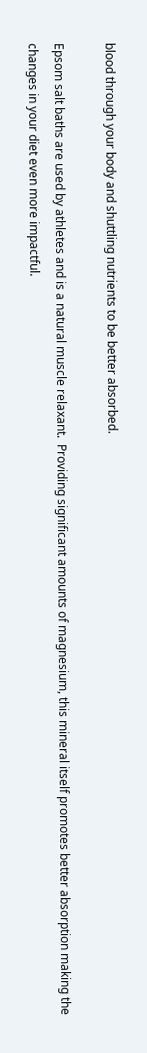blood through your body and shuttling nutrients to be better absorbed.

Epsom salt baths are used by athletes and is a natural muscle relaxant.  Providing significant amounts of magnesium, this mineral itself promotes better absorption making the changes in your diet even more impactful.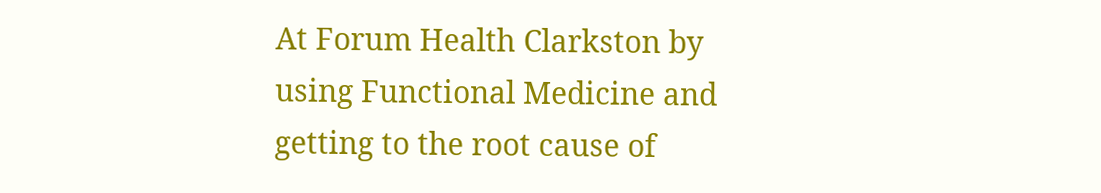At Forum Health Clarkston by using Functional Medicine and getting to the root cause of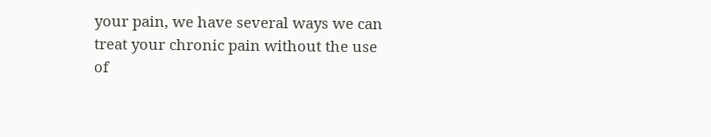your pain, we have several ways we can treat your chronic pain without the use of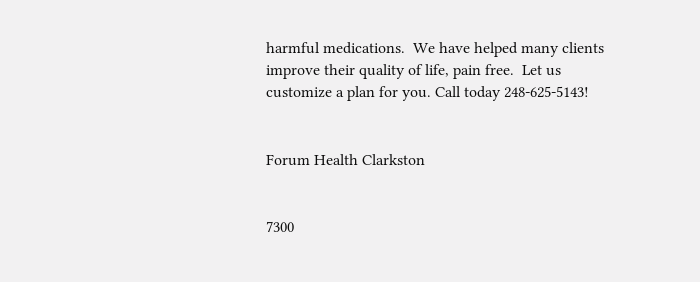harmful medications.  We have helped many clients improve their quality of life, pain free.  Let us customize a plan for you. Call today 248-625-5143!


Forum Health Clarkston


7300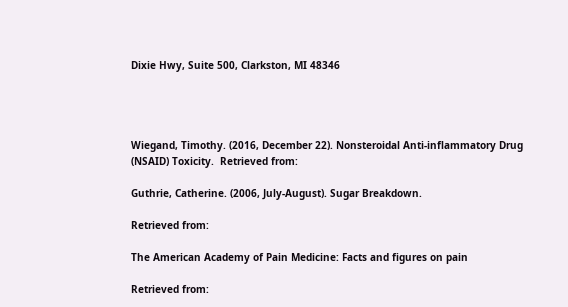Dixie Hwy, Suite 500, Clarkston, MI 48346




Wiegand, Timothy. (2016, December 22). Nonsteroidal Anti-inflammatory Drug (NSAID) Toxicity.  Retrieved from:

Guthrie, Catherine. (2006, July-August). Sugar Breakdown.

Retrieved from:

The American Academy of Pain Medicine: Facts and figures on pain

Retrieved from: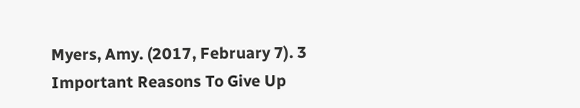Myers, Amy. (2017, February 7). 3 Important Reasons To Give Up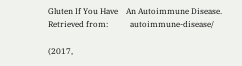Gluten If You Have    An Autoimmune Disease. Retrieved from:           autoimmune-disease/

(2017,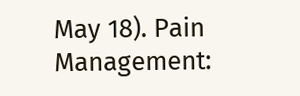May 18). Pain Management: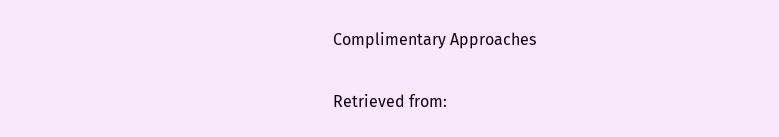Complimentary Approaches

Retrieved from: